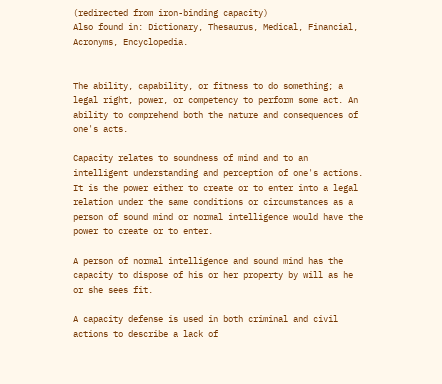(redirected from iron-binding capacity)
Also found in: Dictionary, Thesaurus, Medical, Financial, Acronyms, Encyclopedia.


The ability, capability, or fitness to do something; a legal right, power, or competency to perform some act. An ability to comprehend both the nature and consequences of one's acts.

Capacity relates to soundness of mind and to an intelligent understanding and perception of one's actions. It is the power either to create or to enter into a legal relation under the same conditions or circumstances as a person of sound mind or normal intelligence would have the power to create or to enter.

A person of normal intelligence and sound mind has the capacity to dispose of his or her property by will as he or she sees fit.

A capacity defense is used in both criminal and civil actions to describe a lack of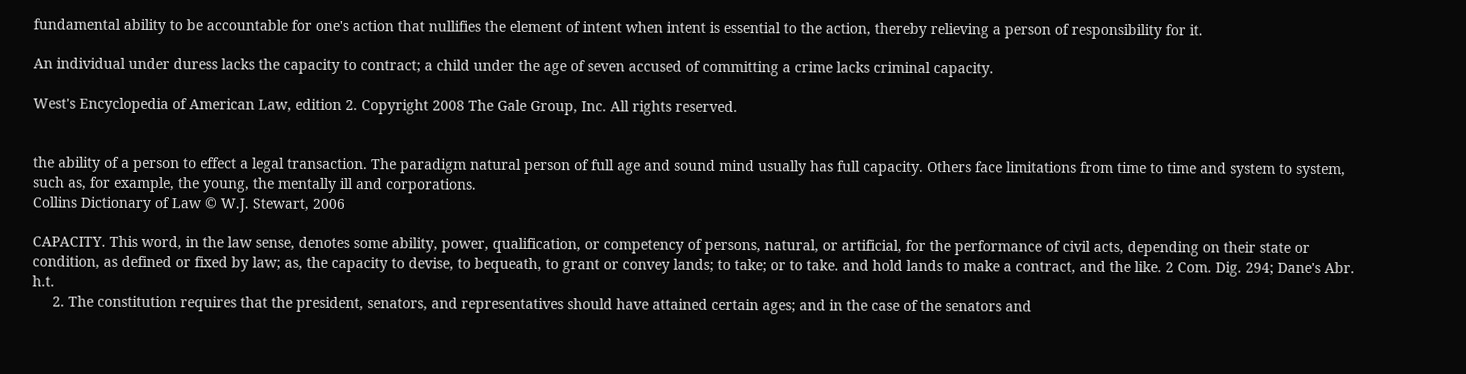fundamental ability to be accountable for one's action that nullifies the element of intent when intent is essential to the action, thereby relieving a person of responsibility for it.

An individual under duress lacks the capacity to contract; a child under the age of seven accused of committing a crime lacks criminal capacity.

West's Encyclopedia of American Law, edition 2. Copyright 2008 The Gale Group, Inc. All rights reserved.


the ability of a person to effect a legal transaction. The paradigm natural person of full age and sound mind usually has full capacity. Others face limitations from time to time and system to system, such as, for example, the young, the mentally ill and corporations.
Collins Dictionary of Law © W.J. Stewart, 2006

CAPACITY. This word, in the law sense, denotes some ability, power, qualification, or competency of persons, natural, or artificial, for the performance of civil acts, depending on their state or condition, as defined or fixed by law; as, the capacity to devise, to bequeath, to grant or convey lands; to take; or to take. and hold lands to make a contract, and the like. 2 Com. Dig. 294; Dane's Abr. h.t.
     2. The constitution requires that the president, senators, and representatives should have attained certain ages; and in the case of the senators and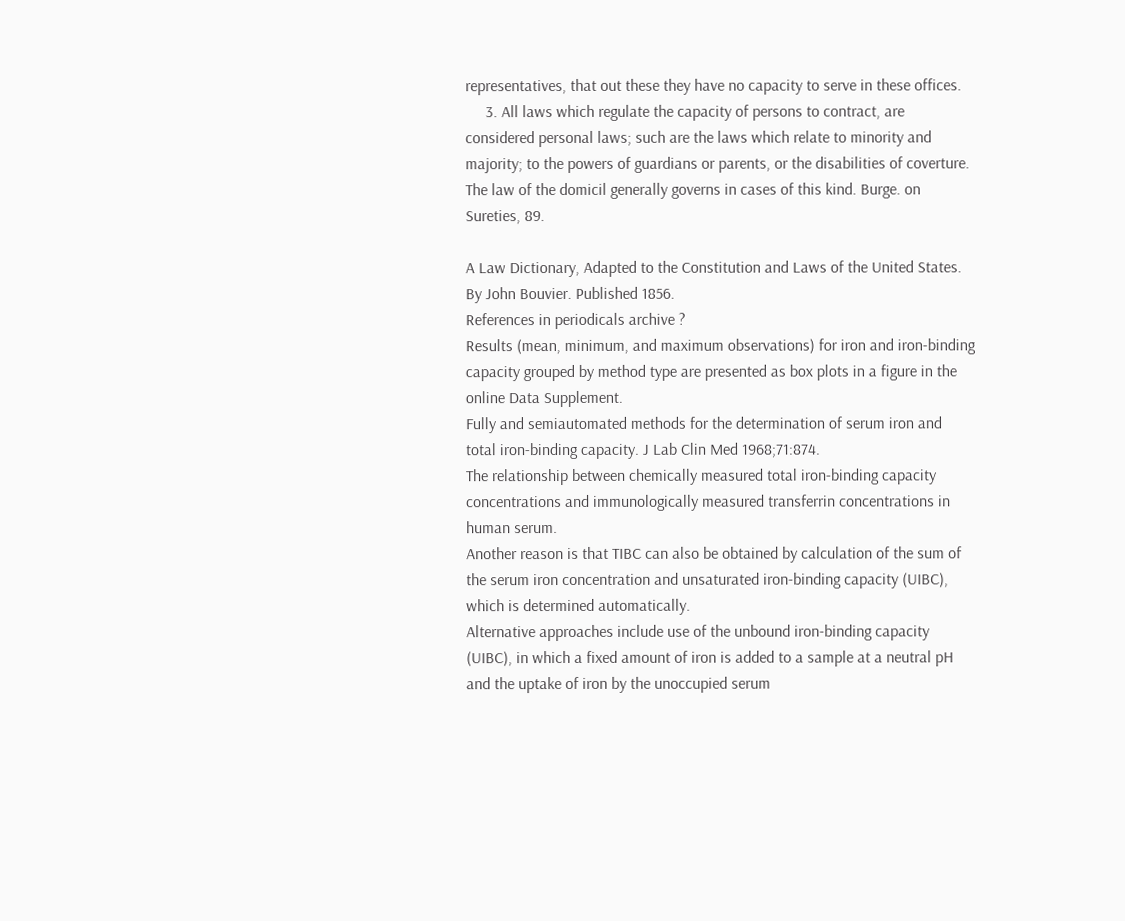representatives, that out these they have no capacity to serve in these offices.
     3. All laws which regulate the capacity of persons to contract, are considered personal laws; such are the laws which relate to minority and majority; to the powers of guardians or parents, or the disabilities of coverture. The law of the domicil generally governs in cases of this kind. Burge. on Sureties, 89.

A Law Dictionary, Adapted to the Constitution and Laws of the United States. By John Bouvier. Published 1856.
References in periodicals archive ?
Results (mean, minimum, and maximum observations) for iron and iron-binding capacity grouped by method type are presented as box plots in a figure in the online Data Supplement.
Fully and semiautomated methods for the determination of serum iron and total iron-binding capacity. J Lab Clin Med 1968;71:874.
The relationship between chemically measured total iron-binding capacity concentrations and immunologically measured transferrin concentrations in human serum.
Another reason is that TIBC can also be obtained by calculation of the sum of the serum iron concentration and unsaturated iron-binding capacity (UIBC), which is determined automatically.
Alternative approaches include use of the unbound iron-binding capacity (UIBC), in which a fixed amount of iron is added to a sample at a neutral pH and the uptake of iron by the unoccupied serum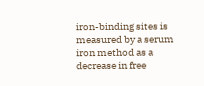iron-binding sites is measured by a serum iron method as a decrease in free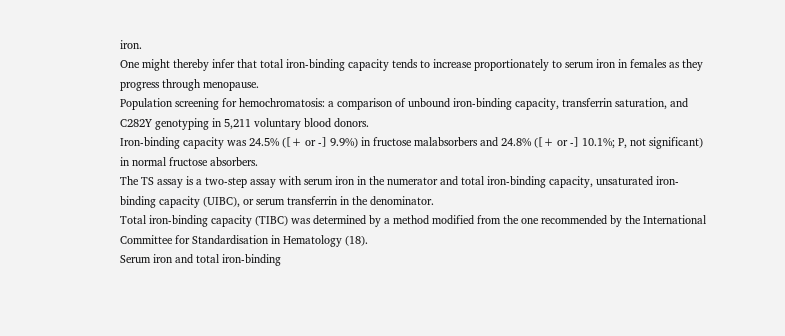iron.
One might thereby infer that total iron-binding capacity tends to increase proportionately to serum iron in females as they progress through menopause.
Population screening for hemochromatosis: a comparison of unbound iron-binding capacity, transferrin saturation, and C282Y genotyping in 5,211 voluntary blood donors.
Iron-binding capacity was 24.5% ([+ or -] 9.9%) in fructose malabsorbers and 24.8% ([+ or -] 10.1%; P, not significant) in normal fructose absorbers.
The TS assay is a two-step assay with serum iron in the numerator and total iron-binding capacity, unsaturated iron-binding capacity (UIBC), or serum transferrin in the denominator.
Total iron-binding capacity (TIBC) was determined by a method modified from the one recommended by the International Committee for Standardisation in Hematology (18).
Serum iron and total iron-binding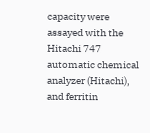capacity were assayed with the Hitachi 747 automatic chemical analyzer (Hitachi), and ferritin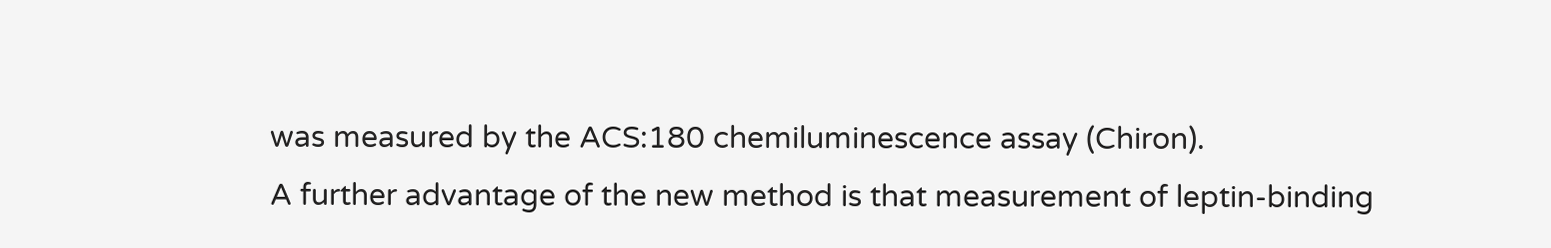was measured by the ACS:180 chemiluminescence assay (Chiron).
A further advantage of the new method is that measurement of leptin-binding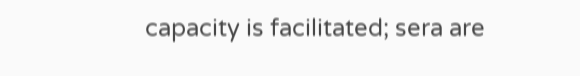capacity is facilitated; sera are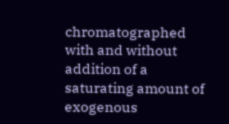chromatographed with and without addition of a saturating amount of exogenous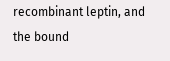recombinant leptin, and the bound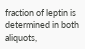fraction of leptin is determined in both aliquots,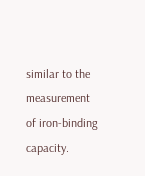similar to the measurement of iron-binding capacity.